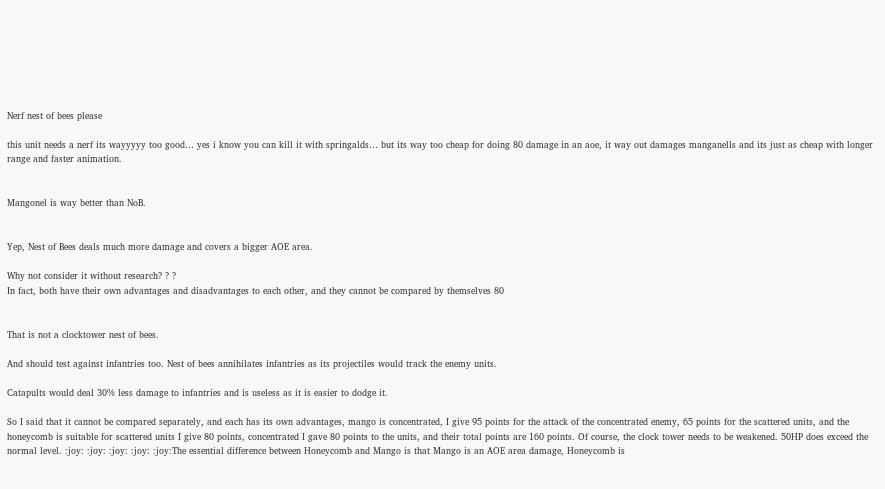Nerf nest of bees please

this unit needs a nerf its wayyyyy too good… yes i know you can kill it with springalds… but its way too cheap for doing 80 damage in an aoe, it way out damages manganells and its just as cheap with longer range and faster animation.


Mangonel is way better than NoB.


Yep, Nest of Bees deals much more damage and covers a bigger AOE area.

Why not consider it without research? ? ?
In fact, both have their own advantages and disadvantages to each other, and they cannot be compared by themselves 80


That is not a clocktower nest of bees.

And should test against infantries too. Nest of bees annihilates infantries as its projectiles would track the enemy units.

Catapults would deal 30% less damage to infantries and is useless as it is easier to dodge it.

So I said that it cannot be compared separately, and each has its own advantages, mango is concentrated, I give 95 points for the attack of the concentrated enemy, 65 points for the scattered units, and the honeycomb is suitable for scattered units I give 80 points, concentrated I gave 80 points to the units, and their total points are 160 points. Of course, the clock tower needs to be weakened. 50HP does exceed the normal level. :joy: :joy: :joy: :joy: :joy:The essential difference between Honeycomb and Mango is that Mango is an AOE area damage, Honeycomb is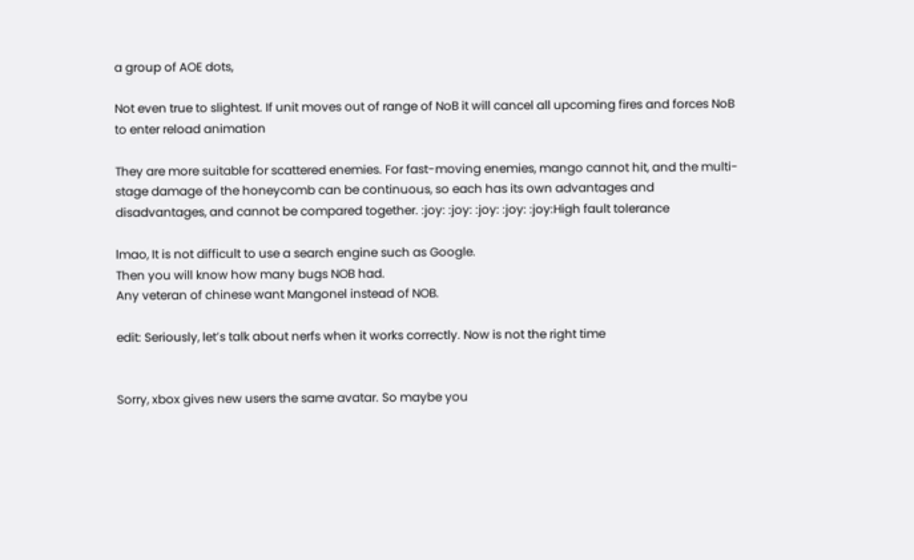a group of AOE dots,

Not even true to slightest. If unit moves out of range of NoB it will cancel all upcoming fires and forces NoB to enter reload animation

They are more suitable for scattered enemies. For fast-moving enemies, mango cannot hit, and the multi-stage damage of the honeycomb can be continuous, so each has its own advantages and disadvantages, and cannot be compared together. :joy: :joy: :joy: :joy: :joy:High fault tolerance

lmao, It is not difficult to use a search engine such as Google.
Then you will know how many bugs NOB had.
Any veteran of chinese want Mangonel instead of NOB.

edit: Seriously, let’s talk about nerfs when it works correctly. Now is not the right time


Sorry, xbox gives new users the same avatar. So maybe you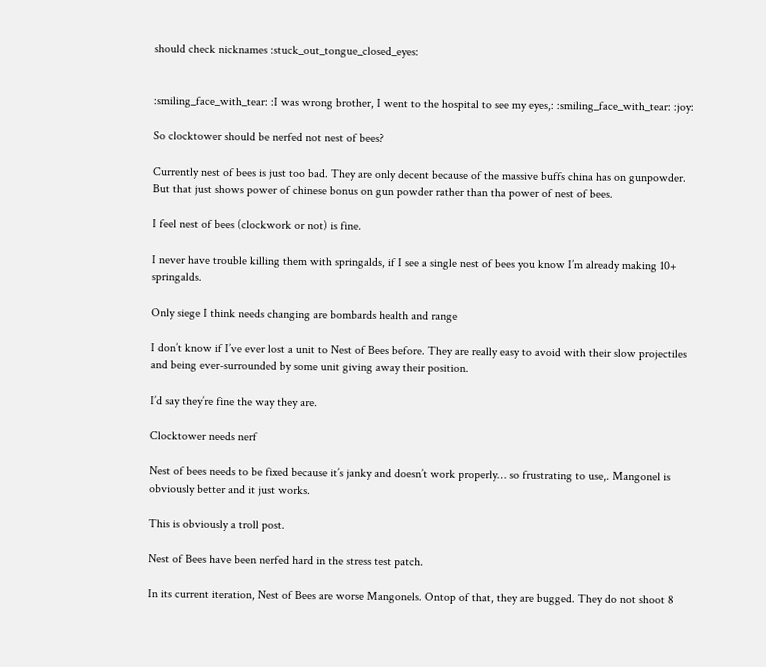should check nicknames :stuck_out_tongue_closed_eyes:


:smiling_face_with_tear: :I was wrong brother, I went to the hospital to see my eyes,: :smiling_face_with_tear: :joy:

So clocktower should be nerfed not nest of bees?

Currently nest of bees is just too bad. They are only decent because of the massive buffs china has on gunpowder. But that just shows power of chinese bonus on gun powder rather than tha power of nest of bees.

I feel nest of bees (clockwork or not) is fine.

I never have trouble killing them with springalds, if I see a single nest of bees you know I’m already making 10+ springalds.

Only siege I think needs changing are bombards health and range

I don’t know if I’ve ever lost a unit to Nest of Bees before. They are really easy to avoid with their slow projectiles and being ever-surrounded by some unit giving away their position.

I’d say they’re fine the way they are.

Clocktower needs nerf

Nest of bees needs to be fixed because it’s janky and doesn’t work properly… so frustrating to use,. Mangonel is obviously better and it just works.

This is obviously a troll post.

Nest of Bees have been nerfed hard in the stress test patch.

In its current iteration, Nest of Bees are worse Mangonels. Ontop of that, they are bugged. They do not shoot 8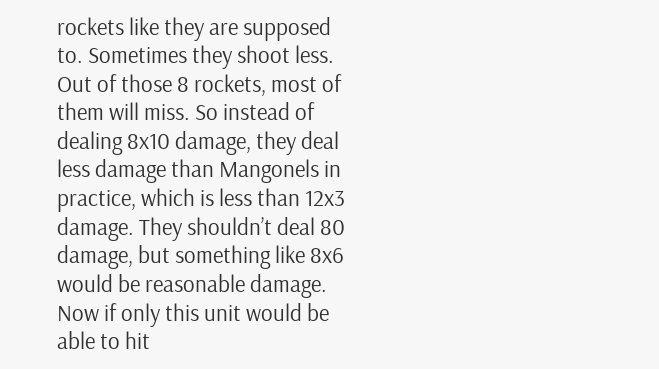rockets like they are supposed to. Sometimes they shoot less. Out of those 8 rockets, most of them will miss. So instead of dealing 8x10 damage, they deal less damage than Mangonels in practice, which is less than 12x3 damage. They shouldn’t deal 80 damage, but something like 8x6 would be reasonable damage. Now if only this unit would be able to hit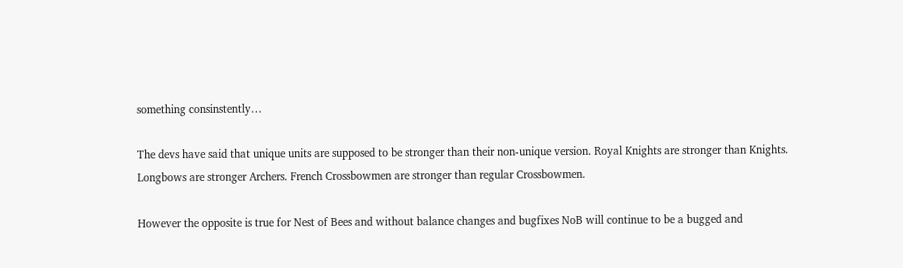something consinstently…

The devs have said that unique units are supposed to be stronger than their non-unique version. Royal Knights are stronger than Knights. Longbows are stronger Archers. French Crossbowmen are stronger than regular Crossbowmen.

However the opposite is true for Nest of Bees and without balance changes and bugfixes NoB will continue to be a bugged and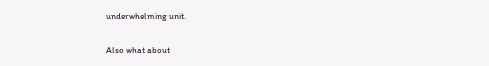underwhelming unit.

Also what about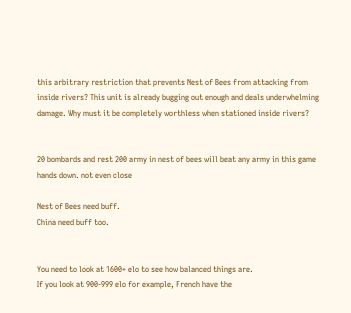this arbitrary restriction that prevents Nest of Bees from attacking from inside rivers? This unit is already bugging out enough and deals underwhelming damage. Why must it be completely worthless when stationed inside rivers?


20 bombards and rest 200 army in nest of bees will beat any army in this game hands down. not even close

Nest of Bees need buff.
China need buff too.


You need to look at 1600+ elo to see how balanced things are.
If you look at 900-999 elo for example, French have the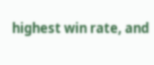highest win rate, and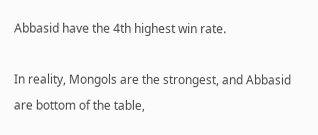Abbasid have the 4th highest win rate.

In reality, Mongols are the strongest, and Abbasid are bottom of the table,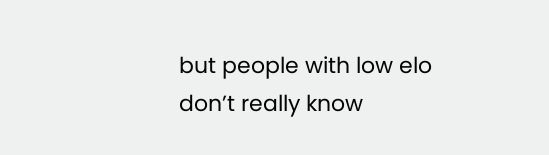but people with low elo don’t really know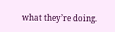what they’re doing.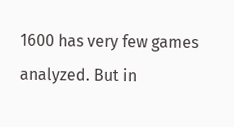1600 has very few games analyzed. But in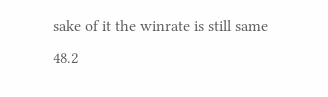sake of it the winrate is still same 48.2